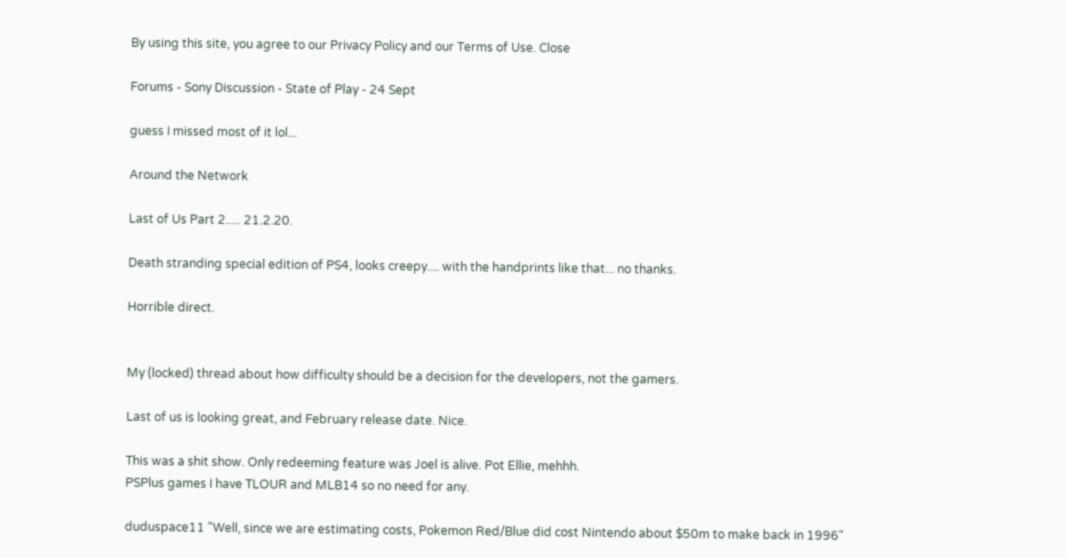By using this site, you agree to our Privacy Policy and our Terms of Use. Close

Forums - Sony Discussion - State of Play - 24 Sept

guess I missed most of it lol...

Around the Network

Last of Us Part 2..... 21.2.20.

Death stranding special edition of PS4, looks creepy.... with the handprints like that... no thanks.

Horrible direct.


My (locked) thread about how difficulty should be a decision for the developers, not the gamers.

Last of us is looking great, and February release date. Nice.

This was a shit show. Only redeeming feature was Joel is alive. Pot Ellie, mehhh.
PSPlus games I have TLOUR and MLB14 so no need for any.

duduspace11 "Well, since we are estimating costs, Pokemon Red/Blue did cost Nintendo about $50m to make back in 1996"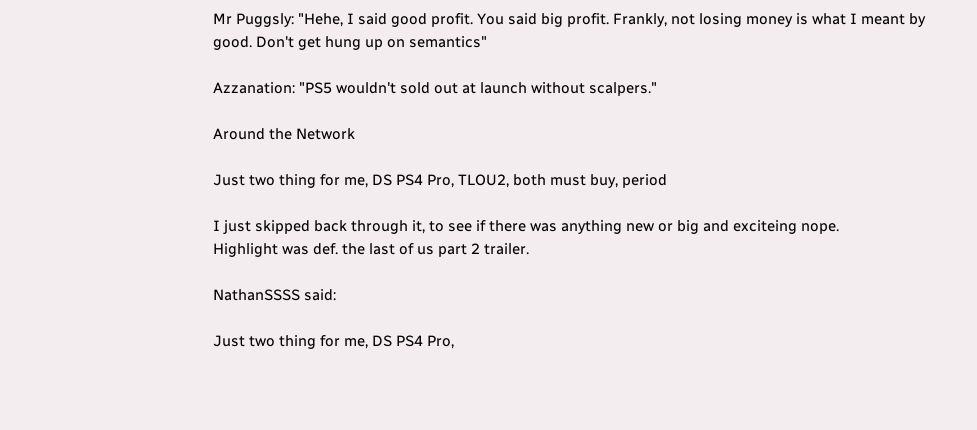Mr Puggsly: "Hehe, I said good profit. You said big profit. Frankly, not losing money is what I meant by good. Don't get hung up on semantics"

Azzanation: "PS5 wouldn't sold out at launch without scalpers."

Around the Network

Just two thing for me, DS PS4 Pro, TLOU2, both must buy, period

I just skipped back through it, to see if there was anything new or big and exciteing nope.
Highlight was def. the last of us part 2 trailer.

NathanSSSS said:

Just two thing for me, DS PS4 Pro,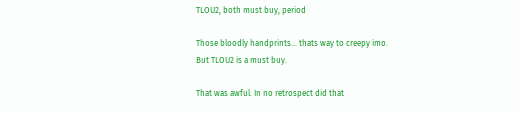TLOU2, both must buy, period

Those bloodly handprints... thats way to creepy imo.
But TLOU2 is a must buy.

That was awful. In no retrospect did that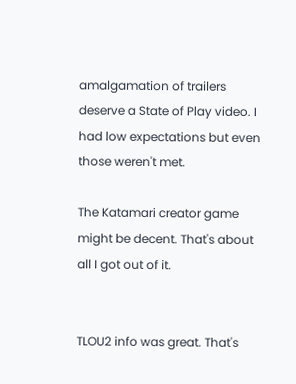amalgamation of trailers deserve a State of Play video. I had low expectations but even those weren't met.

The Katamari creator game might be decent. That's about all I got out of it.


TLOU2 info was great. That's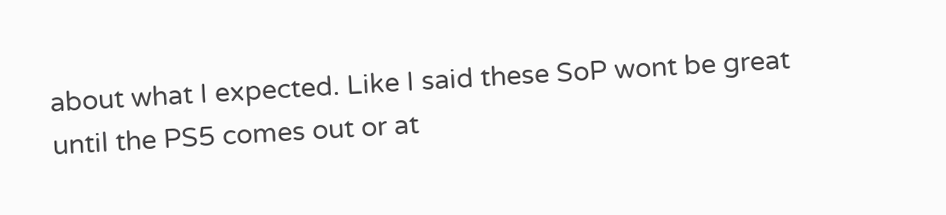about what I expected. Like I said these SoP wont be great until the PS5 comes out or at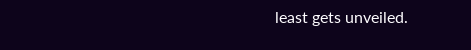least gets unveiled.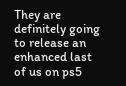They are definitely going to release an enhanced last of us on ps5